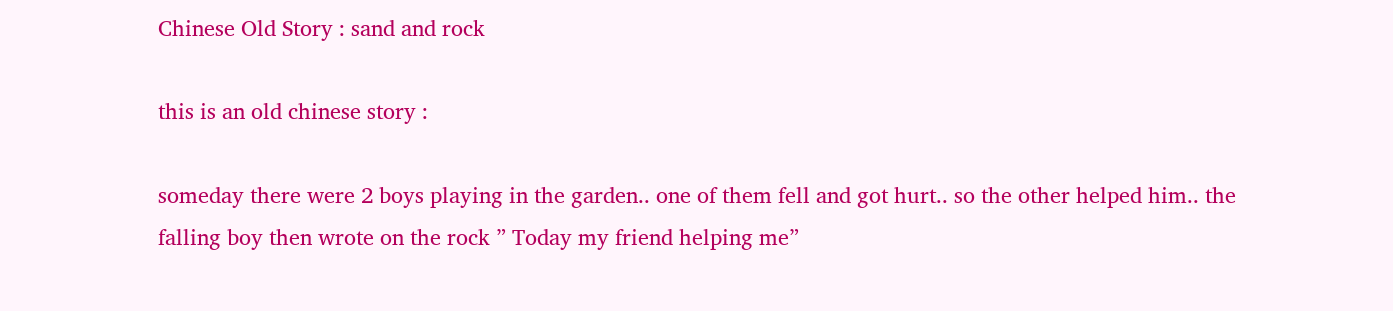Chinese Old Story : sand and rock

this is an old chinese story :

someday there were 2 boys playing in the garden.. one of them fell and got hurt.. so the other helped him.. the falling boy then wrote on the rock ” Today my friend helping me”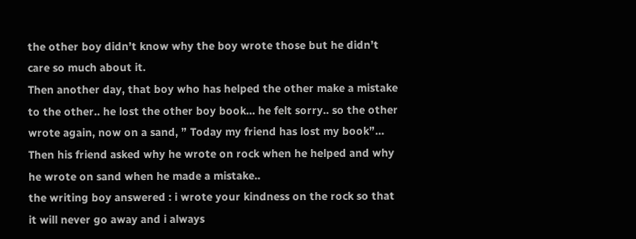the other boy didn’t know why the boy wrote those but he didn’t care so much about it.
Then another day, that boy who has helped the other make a mistake to the other.. he lost the other boy book… he felt sorry.. so the other wrote again, now on a sand, ” Today my friend has lost my book”…
Then his friend asked why he wrote on rock when he helped and why he wrote on sand when he made a mistake..
the writing boy answered : i wrote your kindness on the rock so that it will never go away and i always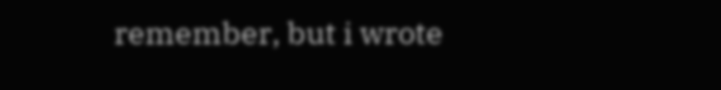remember, but i wrote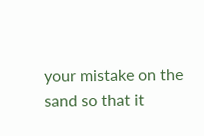your mistake on the sand so that it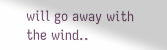will go away with the wind..